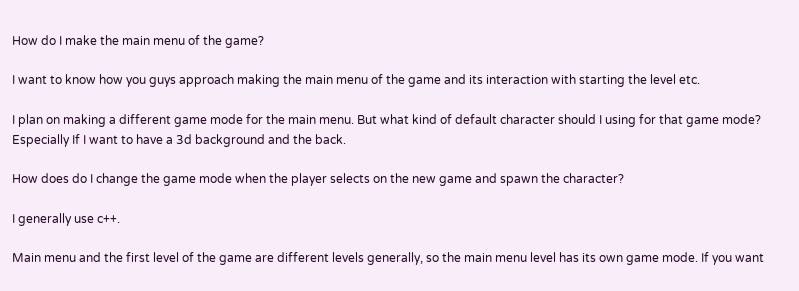How do I make the main menu of the game?

I want to know how you guys approach making the main menu of the game and its interaction with starting the level etc.

I plan on making a different game mode for the main menu. But what kind of default character should I using for that game mode? Especially If I want to have a 3d background and the back.

How does do I change the game mode when the player selects on the new game and spawn the character?

I generally use c++.

Main menu and the first level of the game are different levels generally, so the main menu level has its own game mode. If you want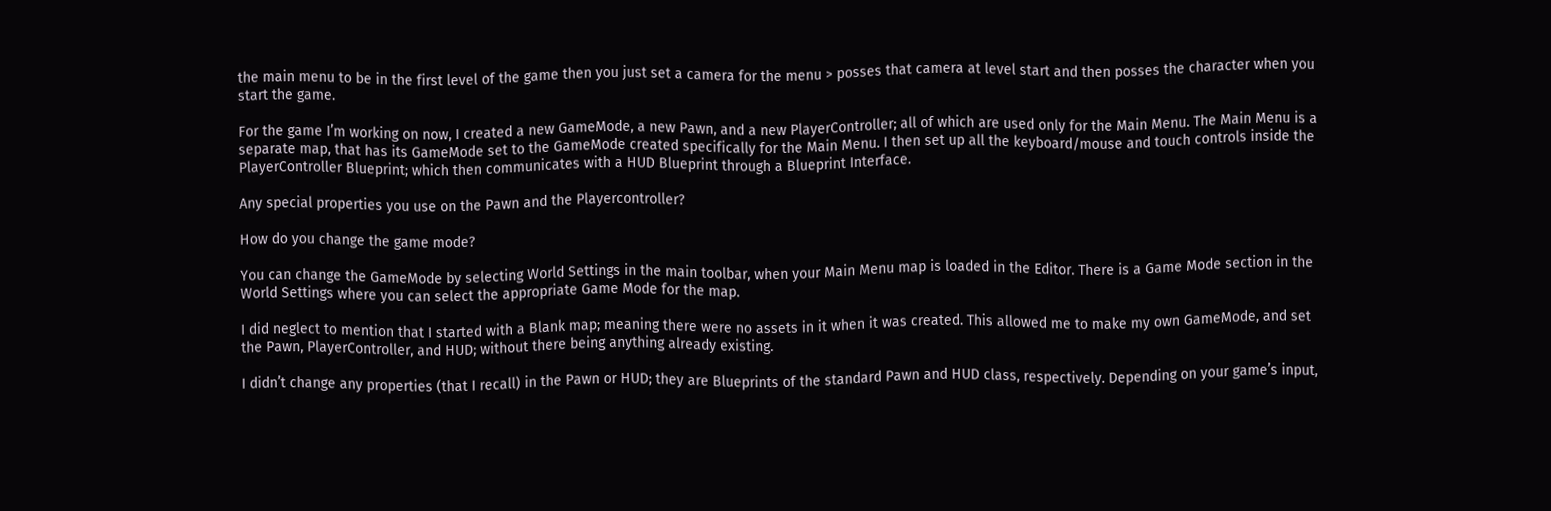the main menu to be in the first level of the game then you just set a camera for the menu > posses that camera at level start and then posses the character when you start the game.

For the game I’m working on now, I created a new GameMode, a new Pawn, and a new PlayerController; all of which are used only for the Main Menu. The Main Menu is a separate map, that has its GameMode set to the GameMode created specifically for the Main Menu. I then set up all the keyboard/mouse and touch controls inside the PlayerController Blueprint; which then communicates with a HUD Blueprint through a Blueprint Interface.

Any special properties you use on the Pawn and the Playercontroller?

How do you change the game mode?

You can change the GameMode by selecting World Settings in the main toolbar, when your Main Menu map is loaded in the Editor. There is a Game Mode section in the World Settings where you can select the appropriate Game Mode for the map.

I did neglect to mention that I started with a Blank map; meaning there were no assets in it when it was created. This allowed me to make my own GameMode, and set the Pawn, PlayerController, and HUD; without there being anything already existing.

I didn’t change any properties (that I recall) in the Pawn or HUD; they are Blueprints of the standard Pawn and HUD class, respectively. Depending on your game’s input,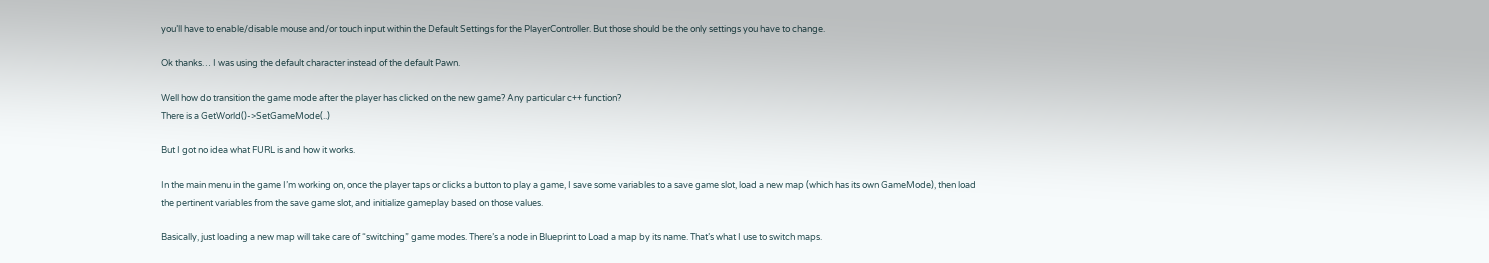you’ll have to enable/disable mouse and/or touch input within the Default Settings for the PlayerController. But those should be the only settings you have to change.

Ok thanks… I was using the default character instead of the default Pawn.

Well how do transition the game mode after the player has clicked on the new game? Any particular c++ function?
There is a GetWorld()->SetGameMode(..)

But I got no idea what FURL is and how it works.

In the main menu in the game I’m working on, once the player taps or clicks a button to play a game, I save some variables to a save game slot, load a new map (which has its own GameMode), then load the pertinent variables from the save game slot, and initialize gameplay based on those values.

Basically, just loading a new map will take care of “switching” game modes. There’s a node in Blueprint to Load a map by its name. That’s what I use to switch maps.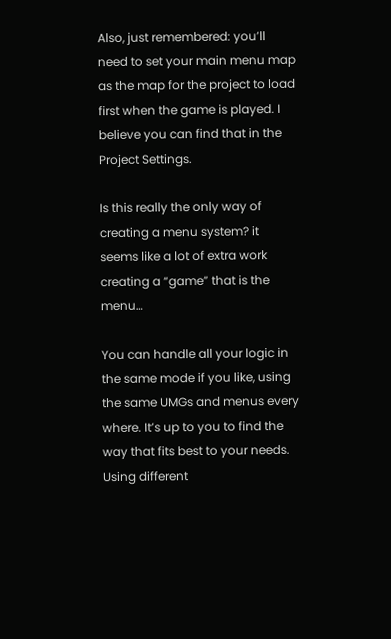Also, just remembered: you’ll need to set your main menu map as the map for the project to load first when the game is played. I believe you can find that in the Project Settings.

Is this really the only way of creating a menu system? it seems like a lot of extra work creating a “game” that is the menu…

You can handle all your logic in the same mode if you like, using the same UMGs and menus every where. It’s up to you to find the way that fits best to your needs. Using different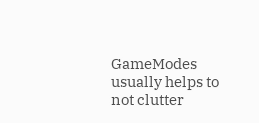GameModes usually helps to not clutter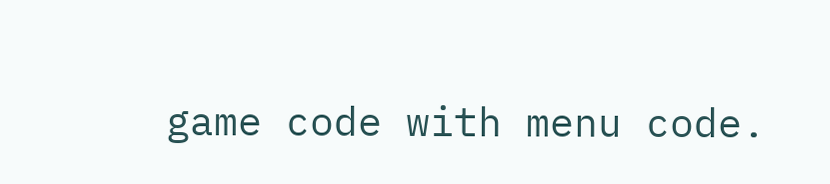game code with menu code.